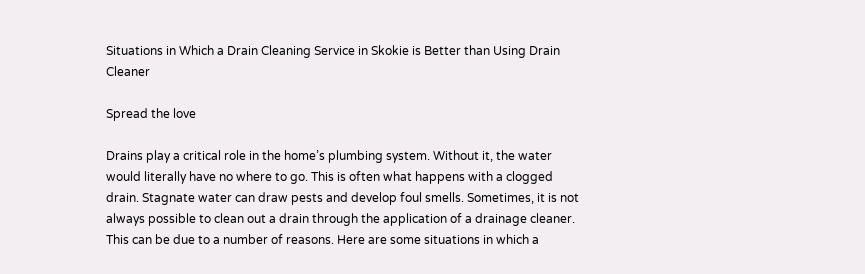Situations in Which a Drain Cleaning Service in Skokie is Better than Using Drain Cleaner

Spread the love

Drains play a critical role in the home’s plumbing system. Without it, the water would literally have no where to go. This is often what happens with a clogged drain. Stagnate water can draw pests and develop foul smells. Sometimes, it is not always possible to clean out a drain through the application of a drainage cleaner. This can be due to a number of reasons. Here are some situations in which a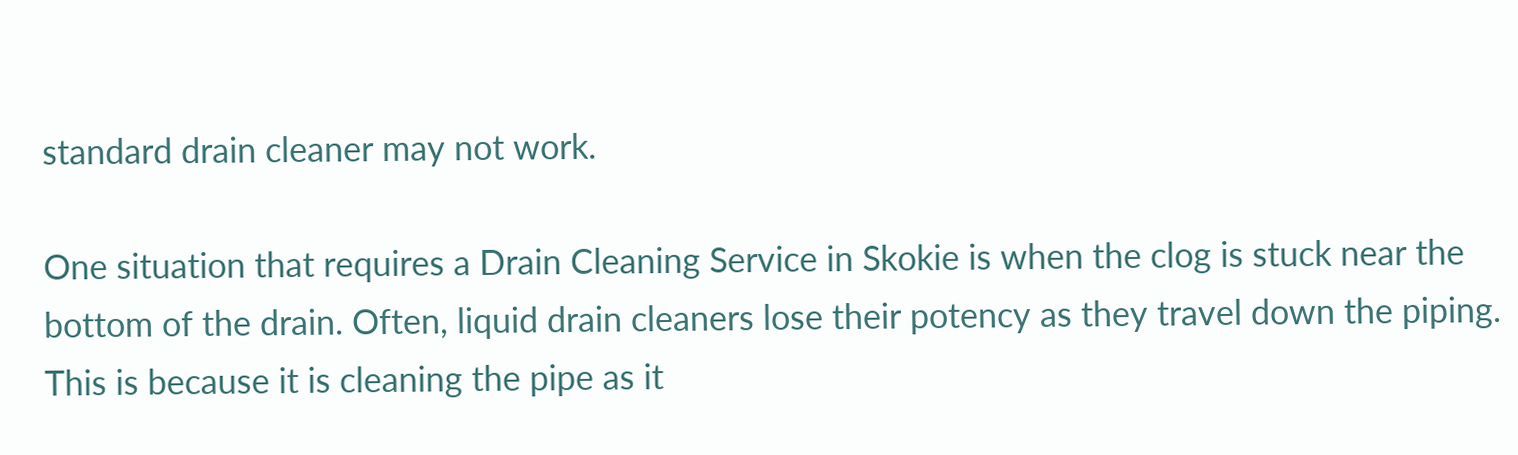standard drain cleaner may not work.

One situation that requires a Drain Cleaning Service in Skokie is when the clog is stuck near the bottom of the drain. Often, liquid drain cleaners lose their potency as they travel down the piping. This is because it is cleaning the pipe as it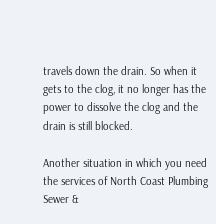travels down the drain. So when it gets to the clog, it no longer has the power to dissolve the clog and the drain is still blocked.

Another situation in which you need the services of North Coast Plumbing Sewer &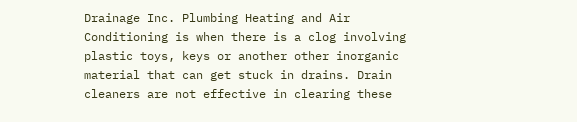Drainage Inc. Plumbing Heating and Air Conditioning is when there is a clog involving plastic toys, keys or another other inorganic material that can get stuck in drains. Drain cleaners are not effective in clearing these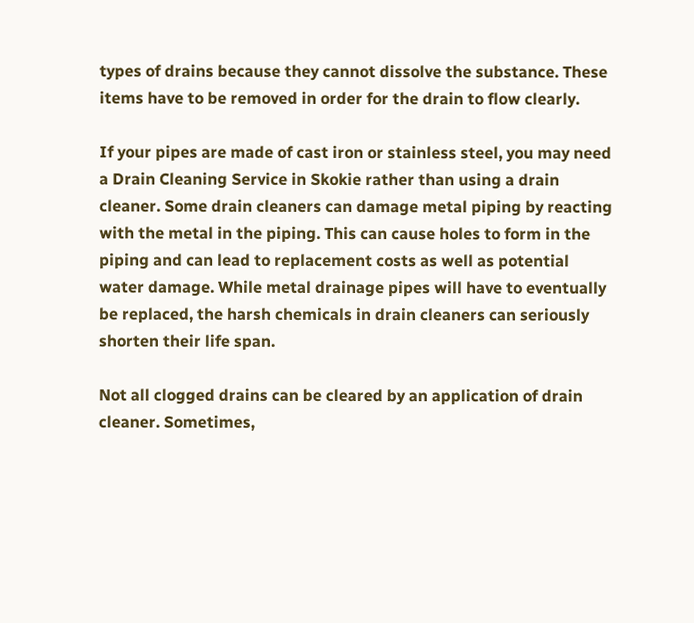types of drains because they cannot dissolve the substance. These items have to be removed in order for the drain to flow clearly.

If your pipes are made of cast iron or stainless steel, you may need a Drain Cleaning Service in Skokie rather than using a drain cleaner. Some drain cleaners can damage metal piping by reacting with the metal in the piping. This can cause holes to form in the piping and can lead to replacement costs as well as potential water damage. While metal drainage pipes will have to eventually be replaced, the harsh chemicals in drain cleaners can seriously shorten their life span.

Not all clogged drains can be cleared by an application of drain cleaner. Sometimes,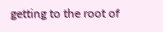getting to the root of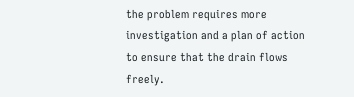the problem requires more investigation and a plan of action to ensure that the drain flows freely.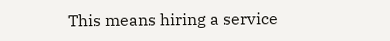This means hiring a service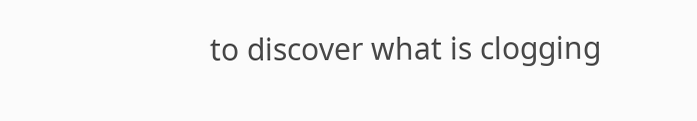to discover what is clogging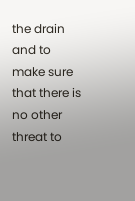the drain and to make sure that there is no other threat to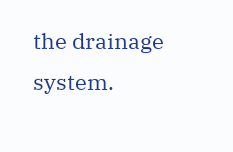the drainage system.